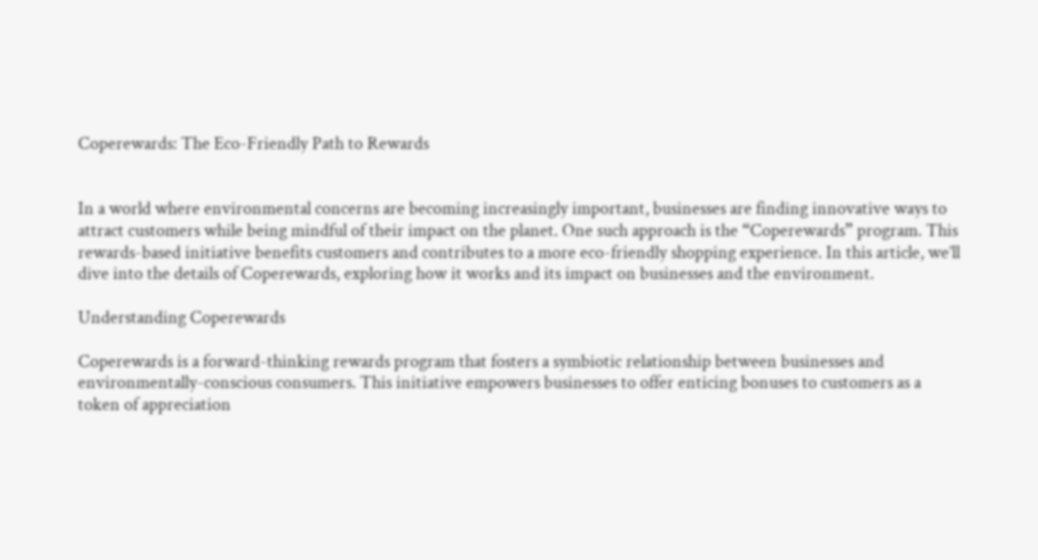Coperewards: The Eco-Friendly Path to Rewards


In a world where environmental concerns are becoming increasingly important, businesses are finding innovative ways to attract customers while being mindful of their impact on the planet. One such approach is the “Coperewards” program. This rewards-based initiative benefits customers and contributes to a more eco-friendly shopping experience. In this article, we’ll dive into the details of Coperewards, exploring how it works and its impact on businesses and the environment.

Understanding Coperewards

Coperewards is a forward-thinking rewards program that fosters a symbiotic relationship between businesses and environmentally-conscious consumers. This initiative empowers businesses to offer enticing bonuses to customers as a token of appreciation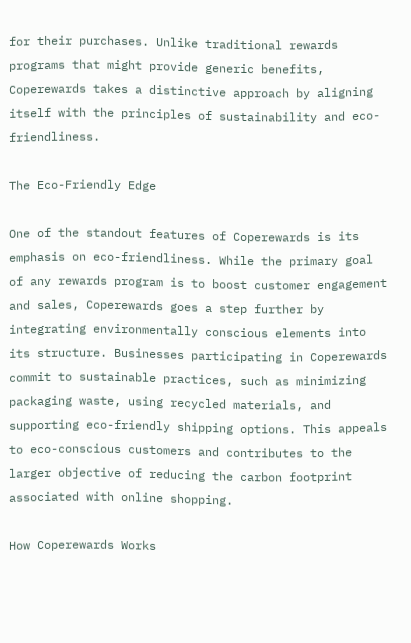for their purchases. Unlike traditional rewards programs that might provide generic benefits, Coperewards takes a distinctive approach by aligning itself with the principles of sustainability and eco-friendliness.

The Eco-Friendly Edge

One of the standout features of Coperewards is its emphasis on eco-friendliness. While the primary goal of any rewards program is to boost customer engagement and sales, Coperewards goes a step further by integrating environmentally conscious elements into its structure. Businesses participating in Coperewards commit to sustainable practices, such as minimizing packaging waste, using recycled materials, and supporting eco-friendly shipping options. This appeals to eco-conscious customers and contributes to the larger objective of reducing the carbon footprint associated with online shopping.

How Coperewards Works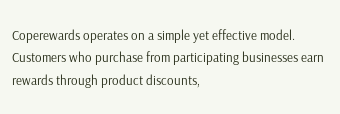Coperewards operates on a simple yet effective model. Customers who purchase from participating businesses earn rewards through product discounts,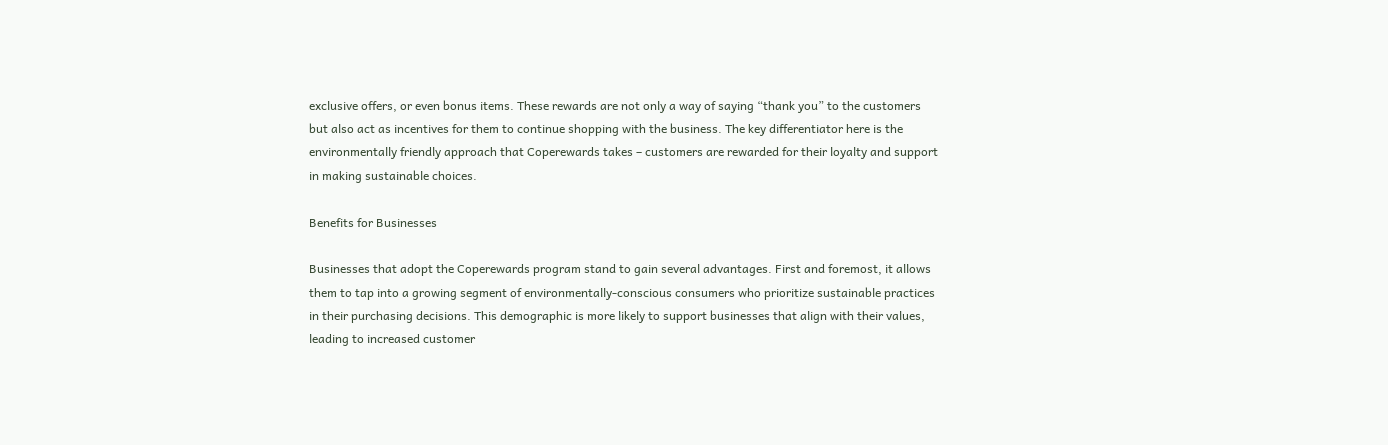exclusive offers, or even bonus items. These rewards are not only a way of saying “thank you” to the customers but also act as incentives for them to continue shopping with the business. The key differentiator here is the environmentally friendly approach that Coperewards takes – customers are rewarded for their loyalty and support in making sustainable choices.

Benefits for Businesses

Businesses that adopt the Coperewards program stand to gain several advantages. First and foremost, it allows them to tap into a growing segment of environmentally-conscious consumers who prioritize sustainable practices in their purchasing decisions. This demographic is more likely to support businesses that align with their values, leading to increased customer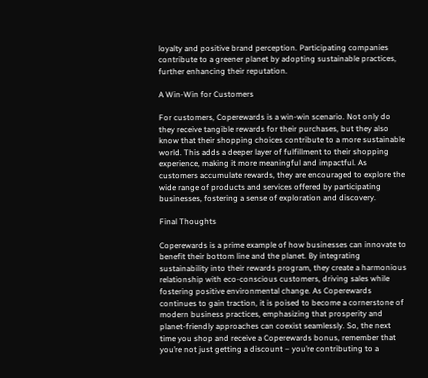loyalty and positive brand perception. Participating companies contribute to a greener planet by adopting sustainable practices, further enhancing their reputation.

A Win-Win for Customers

For customers, Coperewards is a win-win scenario. Not only do they receive tangible rewards for their purchases, but they also know that their shopping choices contribute to a more sustainable world. This adds a deeper layer of fulfillment to their shopping experience, making it more meaningful and impactful. As customers accumulate rewards, they are encouraged to explore the wide range of products and services offered by participating businesses, fostering a sense of exploration and discovery.

Final Thoughts

Coperewards is a prime example of how businesses can innovate to benefit their bottom line and the planet. By integrating sustainability into their rewards program, they create a harmonious relationship with eco-conscious customers, driving sales while fostering positive environmental change. As Coperewards continues to gain traction, it is poised to become a cornerstone of modern business practices, emphasizing that prosperity and planet-friendly approaches can coexist seamlessly. So, the next time you shop and receive a Coperewards bonus, remember that you’re not just getting a discount – you’re contributing to a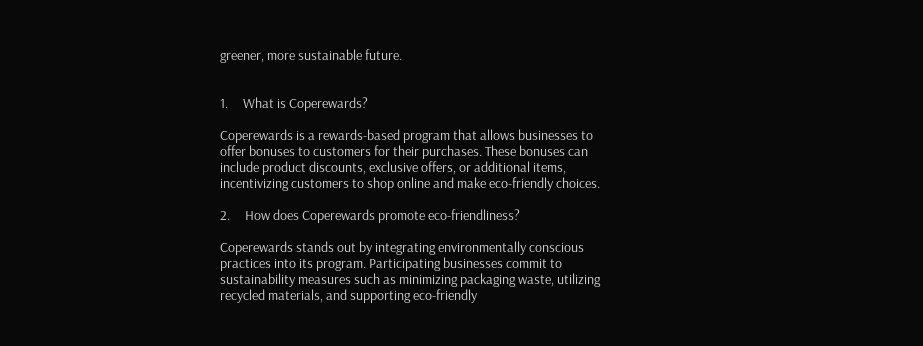greener, more sustainable future.


1.     What is Coperewards?

Coperewards is a rewards-based program that allows businesses to offer bonuses to customers for their purchases. These bonuses can include product discounts, exclusive offers, or additional items, incentivizing customers to shop online and make eco-friendly choices.

2.     How does Coperewards promote eco-friendliness?

Coperewards stands out by integrating environmentally conscious practices into its program. Participating businesses commit to sustainability measures such as minimizing packaging waste, utilizing recycled materials, and supporting eco-friendly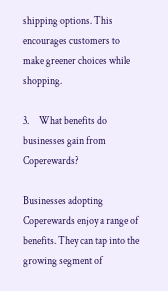shipping options. This encourages customers to make greener choices while shopping.

3.     What benefits do businesses gain from Coperewards?

Businesses adopting Coperewards enjoy a range of benefits. They can tap into the growing segment of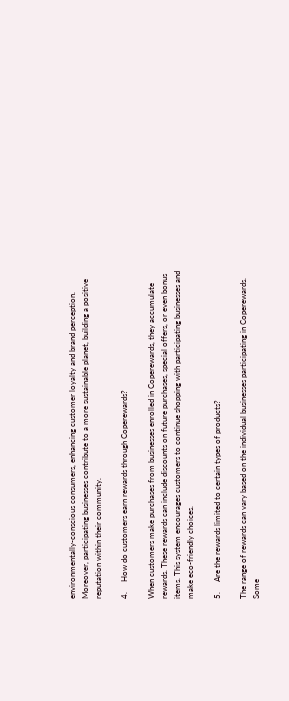environmentally-conscious consumers, enhancing customer loyalty and brand perception. Moreover, participating businesses contribute to a more sustainable planet, building a positive reputation within their community.

4.     How do customers earn rewards through Coperewards?

When customers make purchases from businesses enrolled in Coperewards, they accumulate rewards. These rewards can include discounts on future purchases, special offers, or even bonus items. This system encourages customers to continue shopping with participating businesses and make eco-friendly choices.

5.     Are the rewards limited to certain types of products?

The range of rewards can vary based on the individual businesses participating in Coperewards. Some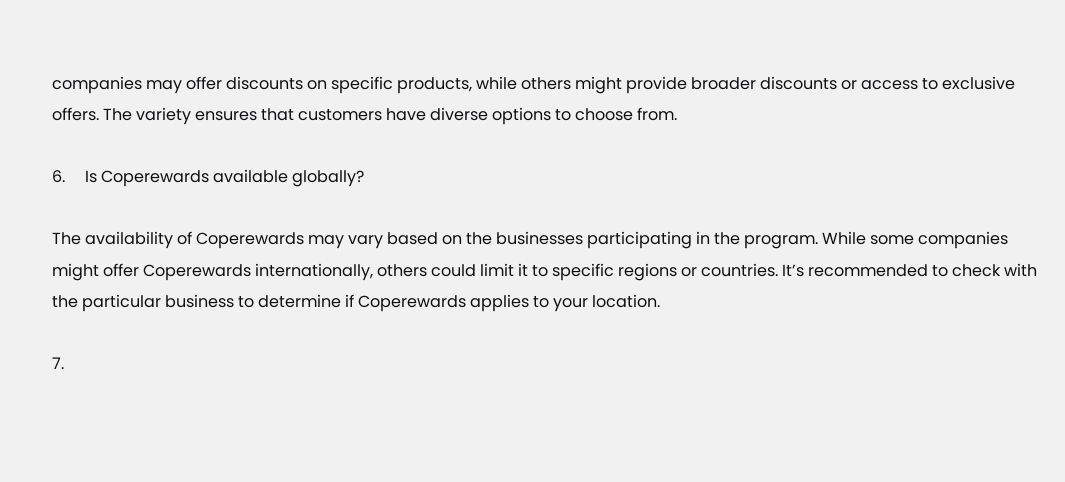companies may offer discounts on specific products, while others might provide broader discounts or access to exclusive offers. The variety ensures that customers have diverse options to choose from.

6.     Is Coperewards available globally?

The availability of Coperewards may vary based on the businesses participating in the program. While some companies might offer Coperewards internationally, others could limit it to specific regions or countries. It’s recommended to check with the particular business to determine if Coperewards applies to your location.

7.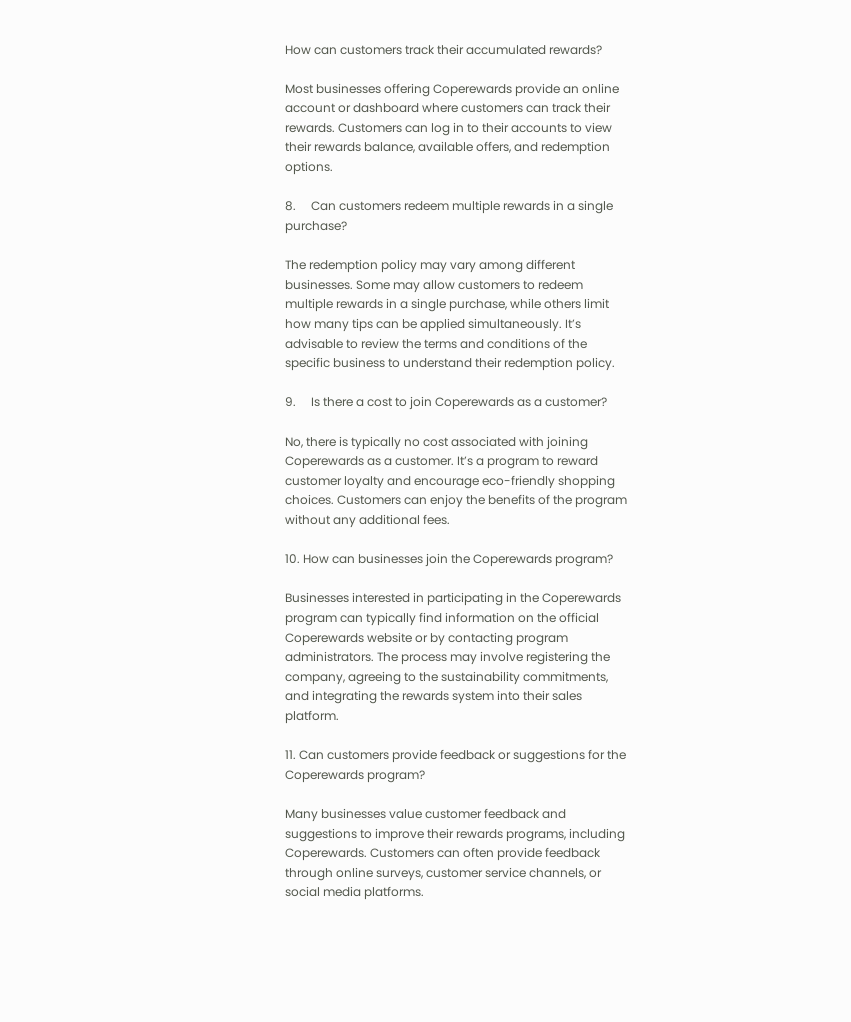How can customers track their accumulated rewards?

Most businesses offering Coperewards provide an online account or dashboard where customers can track their rewards. Customers can log in to their accounts to view their rewards balance, available offers, and redemption options.

8.     Can customers redeem multiple rewards in a single purchase?

The redemption policy may vary among different businesses. Some may allow customers to redeem multiple rewards in a single purchase, while others limit how many tips can be applied simultaneously. It’s advisable to review the terms and conditions of the specific business to understand their redemption policy.

9.     Is there a cost to join Coperewards as a customer?

No, there is typically no cost associated with joining Coperewards as a customer. It’s a program to reward customer loyalty and encourage eco-friendly shopping choices. Customers can enjoy the benefits of the program without any additional fees.

10. How can businesses join the Coperewards program?

Businesses interested in participating in the Coperewards program can typically find information on the official Coperewards website or by contacting program administrators. The process may involve registering the company, agreeing to the sustainability commitments, and integrating the rewards system into their sales platform.

11. Can customers provide feedback or suggestions for the Coperewards program?

Many businesses value customer feedback and suggestions to improve their rewards programs, including Coperewards. Customers can often provide feedback through online surveys, customer service channels, or social media platforms.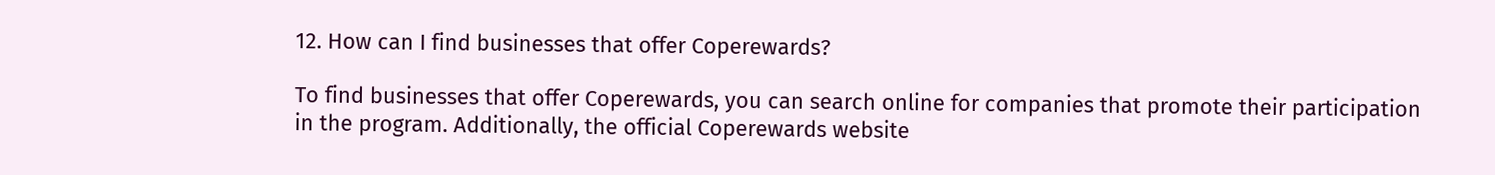12. How can I find businesses that offer Coperewards?

To find businesses that offer Coperewards, you can search online for companies that promote their participation in the program. Additionally, the official Coperewards website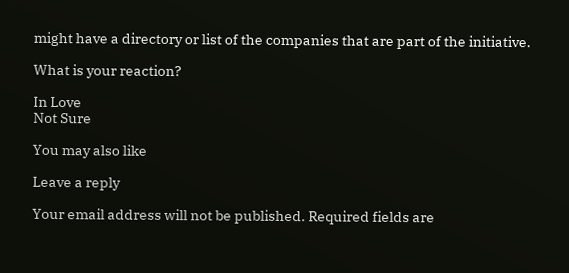might have a directory or list of the companies that are part of the initiative.

What is your reaction?

In Love
Not Sure

You may also like

Leave a reply

Your email address will not be published. Required fields are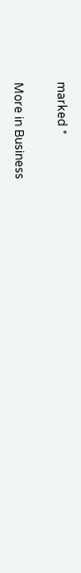marked *

More in Business